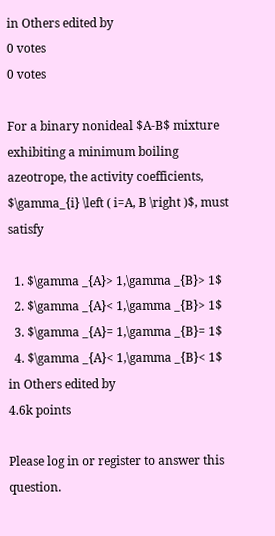in Others edited by
0 votes
0 votes

For a binary nonideal $A-B$ mixture exhibiting a minimum boiling azeotrope, the activity coefficients, $\gamma_{i} \left ( i=A, B \right )$, must satisfy

  1. $\gamma _{A}> 1,\gamma _{B}> 1$
  2. $\gamma _{A}< 1,\gamma _{B}> 1$
  3. $\gamma _{A}= 1,\gamma _{B}= 1$
  4. $\gamma _{A}< 1,\gamma _{B}< 1$
in Others edited by
4.6k points

Please log in or register to answer this question.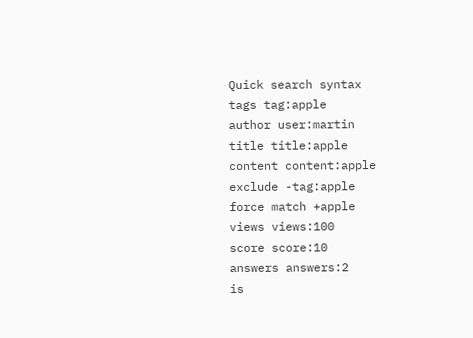Quick search syntax
tags tag:apple
author user:martin
title title:apple
content content:apple
exclude -tag:apple
force match +apple
views views:100
score score:10
answers answers:2
is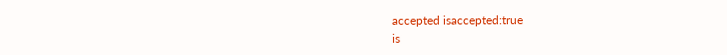accepted isaccepted:true
is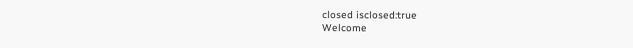closed isclosed:true
Welcome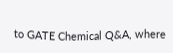to GATE Chemical Q&A, where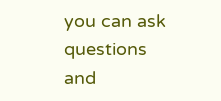you can ask questions and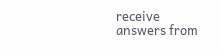receive answers from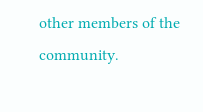other members of the community.